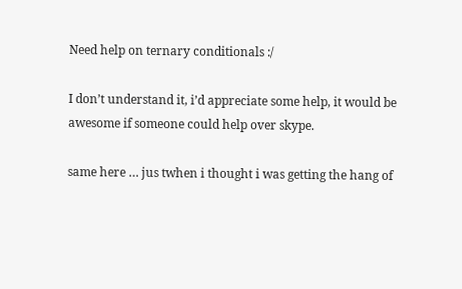Need help on ternary conditionals :/

I don’t understand it, i’d appreciate some help, it would be awesome if someone could help over skype.

same here … jus twhen i thought i was getting the hang of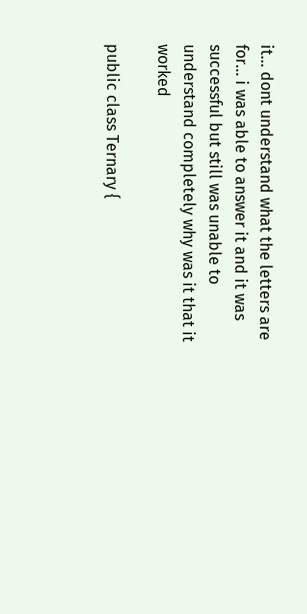it… dont understand what the letters are for… i was able to answer it and it was successful but still was unable to understand completely why was it that it worked

public class Ternary {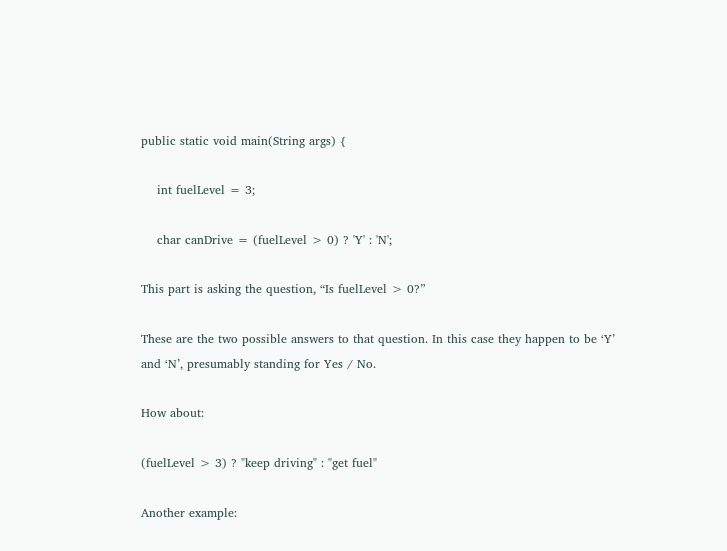public static void main(String args) {

    int fuelLevel = 3;

    char canDrive = (fuelLevel > 0) ? 'Y' : 'N';

This part is asking the question, “Is fuelLevel > 0?”

These are the two possible answers to that question. In this case they happen to be ‘Y’ and ‘N’, presumably standing for Yes / No.

How about:

(fuelLevel > 3) ? "keep driving" : "get fuel"

Another example: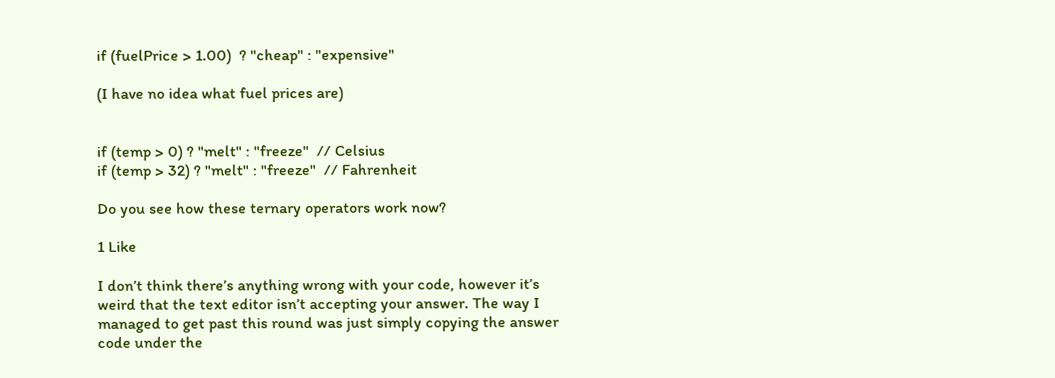if (fuelPrice > 1.00)  ? "cheap" : "expensive"

(I have no idea what fuel prices are)


if (temp > 0) ? "melt" : "freeze"  // Celsius
if (temp > 32) ? "melt" : "freeze"  // Fahrenheit

Do you see how these ternary operators work now?

1 Like

I don’t think there’s anything wrong with your code, however it’s weird that the text editor isn’t accepting your answer. The way I managed to get past this round was just simply copying the answer code under the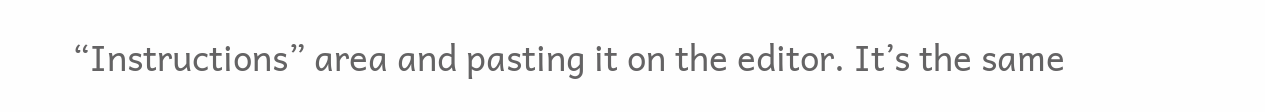“Instructions” area and pasting it on the editor. It’s the same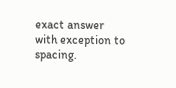exact answer with exception to spacing.